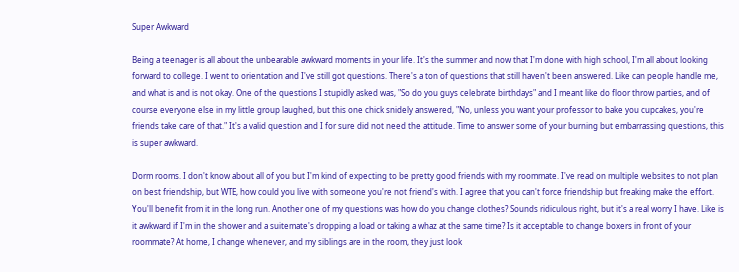Super Awkward

Being a teenager is all about the unbearable awkward moments in your life. It's the summer and now that I'm done with high school, I'm all about looking forward to college. I went to orientation and I've still got questions. There's a ton of questions that still haven't been answered. Like can people handle me, and what is and is not okay. One of the questions I stupidly asked was, "So do you guys celebrate birthdays" and I meant like do floor throw parties, and of course everyone else in my little group laughed, but this one chick snidely answered, "No, unless you want your professor to bake you cupcakes, you're friends take care of that." It's a valid question and I for sure did not need the attitude. Time to answer some of your burning but embarrassing questions, this is super awkward.

Dorm rooms. I don't know about all of you but I'm kind of expecting to be pretty good friends with my roommate. I've read on multiple websites to not plan on best friendship, but WTE, how could you live with someone you're not friend's with. I agree that you can't force friendship but freaking make the effort. You'll benefit from it in the long run. Another one of my questions was how do you change clothes? Sounds ridiculous right, but it's a real worry I have. Like is it awkward if I'm in the shower and a suitemate's dropping a load or taking a whaz at the same time? Is it acceptable to change boxers in front of your roommate? At home, I change whenever, and my siblings are in the room, they just look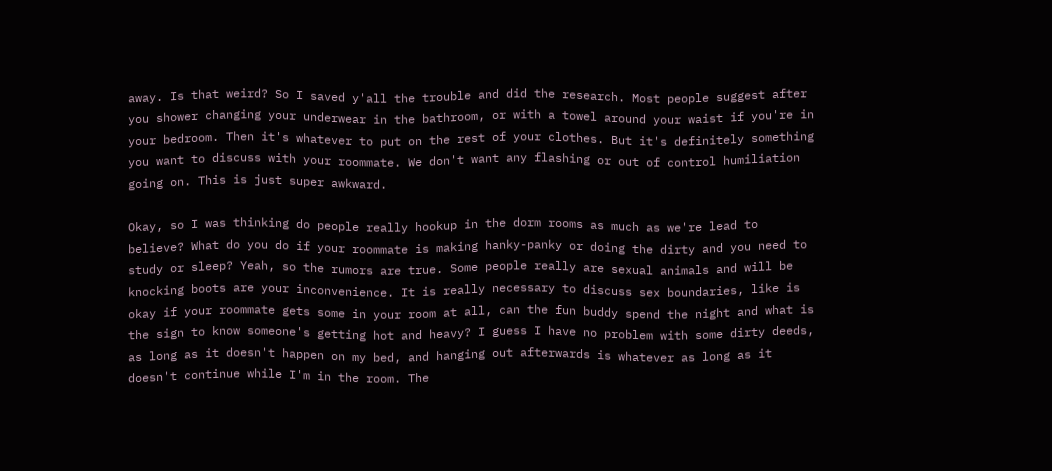away. Is that weird? So I saved y'all the trouble and did the research. Most people suggest after you shower changing your underwear in the bathroom, or with a towel around your waist if you're in your bedroom. Then it's whatever to put on the rest of your clothes. But it's definitely something you want to discuss with your roommate. We don't want any flashing or out of control humiliation going on. This is just super awkward.

Okay, so I was thinking do people really hookup in the dorm rooms as much as we're lead to believe? What do you do if your roommate is making hanky-panky or doing the dirty and you need to study or sleep? Yeah, so the rumors are true. Some people really are sexual animals and will be knocking boots are your inconvenience. It is really necessary to discuss sex boundaries, like is okay if your roommate gets some in your room at all, can the fun buddy spend the night and what is the sign to know someone's getting hot and heavy? I guess I have no problem with some dirty deeds, as long as it doesn't happen on my bed, and hanging out afterwards is whatever as long as it doesn't continue while I'm in the room. The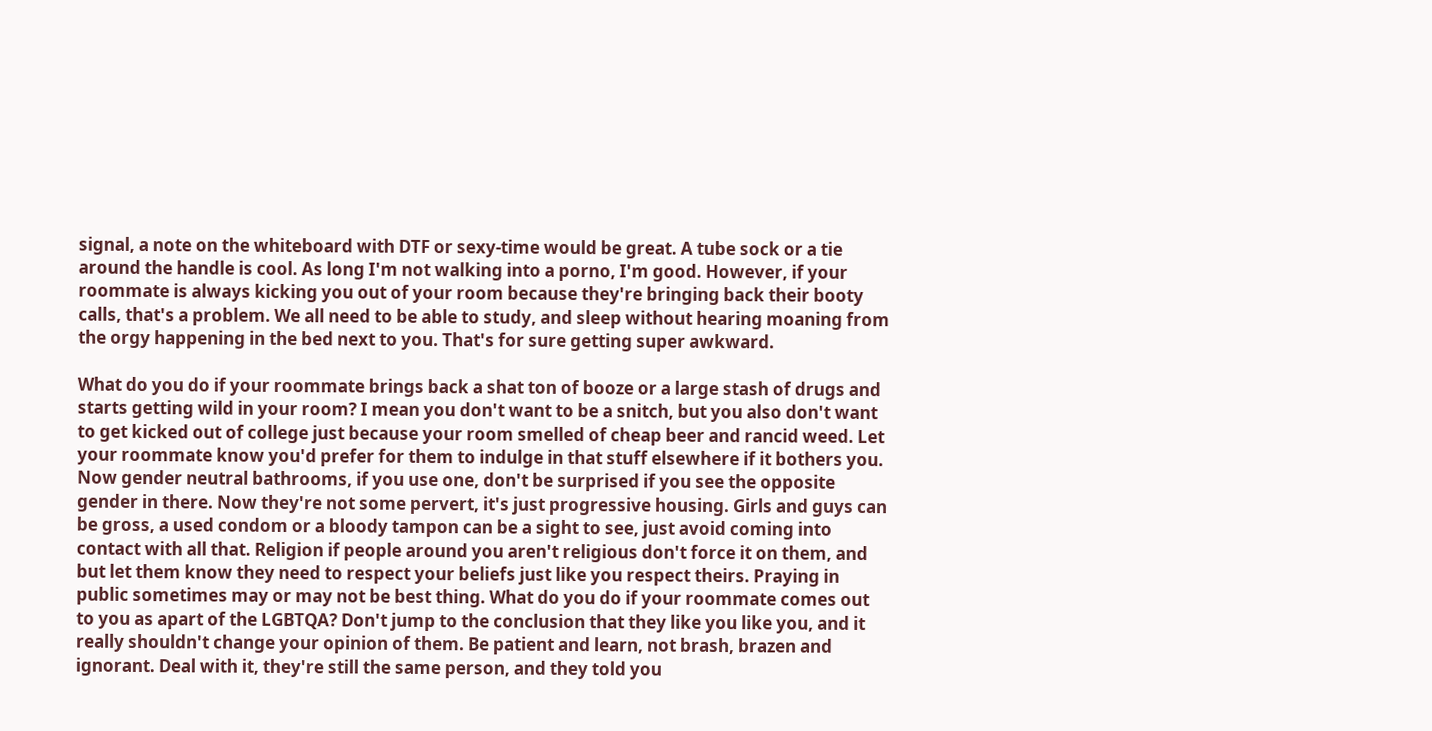signal, a note on the whiteboard with DTF or sexy-time would be great. A tube sock or a tie around the handle is cool. As long I'm not walking into a porno, I'm good. However, if your roommate is always kicking you out of your room because they're bringing back their booty calls, that's a problem. We all need to be able to study, and sleep without hearing moaning from the orgy happening in the bed next to you. That's for sure getting super awkward.

What do you do if your roommate brings back a shat ton of booze or a large stash of drugs and starts getting wild in your room? I mean you don't want to be a snitch, but you also don't want to get kicked out of college just because your room smelled of cheap beer and rancid weed. Let your roommate know you'd prefer for them to indulge in that stuff elsewhere if it bothers you. Now gender neutral bathrooms, if you use one, don't be surprised if you see the opposite gender in there. Now they're not some pervert, it's just progressive housing. Girls and guys can be gross, a used condom or a bloody tampon can be a sight to see, just avoid coming into contact with all that. Religion if people around you aren't religious don't force it on them, and but let them know they need to respect your beliefs just like you respect theirs. Praying in public sometimes may or may not be best thing. What do you do if your roommate comes out to you as apart of the LGBTQA? Don't jump to the conclusion that they like you like you, and it really shouldn't change your opinion of them. Be patient and learn, not brash, brazen and ignorant. Deal with it, they're still the same person, and they told you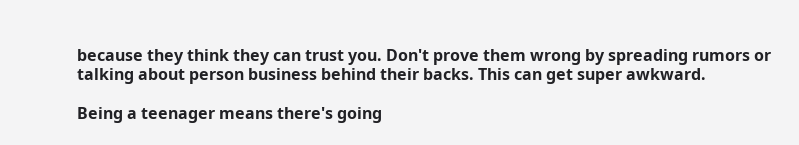because they think they can trust you. Don't prove them wrong by spreading rumors or talking about person business behind their backs. This can get super awkward.

Being a teenager means there's going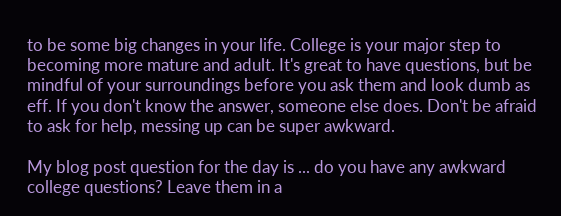to be some big changes in your life. College is your major step to becoming more mature and adult. It's great to have questions, but be mindful of your surroundings before you ask them and look dumb as eff. If you don't know the answer, someone else does. Don't be afraid to ask for help, messing up can be super awkward.

My blog post question for the day is ... do you have any awkward college questions? Leave them in a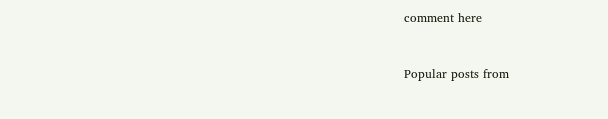comment here


Popular posts from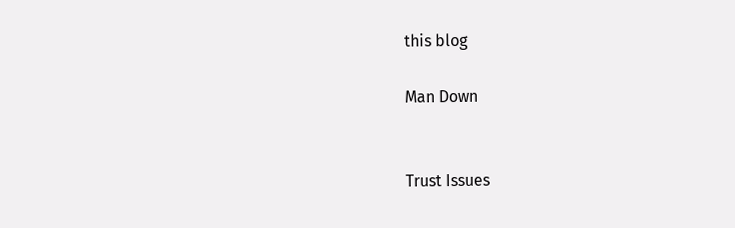this blog

Man Down


Trust Issues